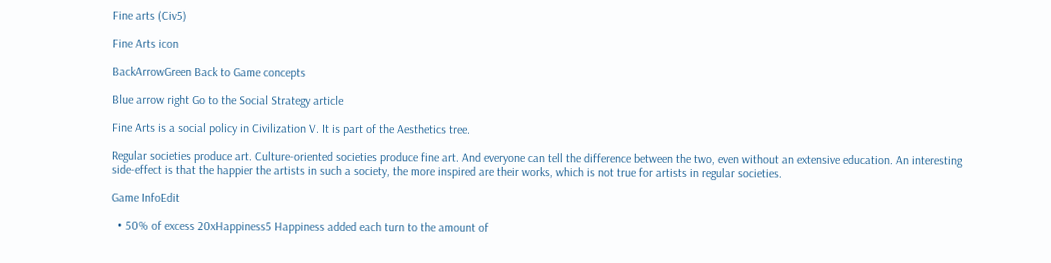Fine arts (Civ5)

Fine Arts icon

BackArrowGreen Back to Game concepts

Blue arrow right Go to the Social Strategy article

Fine Arts is a social policy in Civilization V. It is part of the Aesthetics tree.

Regular societies produce art. Culture-oriented societies produce fine art. And everyone can tell the difference between the two, even without an extensive education. An interesting side-effect is that the happier the artists in such a society, the more inspired are their works, which is not true for artists in regular societies.

Game InfoEdit

  • 50% of excess 20xHappiness5 Happiness added each turn to the amount of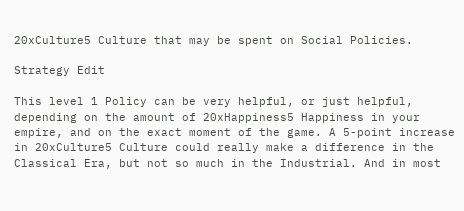20xCulture5 Culture that may be spent on Social Policies.

Strategy Edit

This level 1 Policy can be very helpful, or just helpful, depending on the amount of 20xHappiness5 Happiness in your empire, and on the exact moment of the game. A 5-point increase in 20xCulture5 Culture could really make a difference in the Classical Era, but not so much in the Industrial. And in most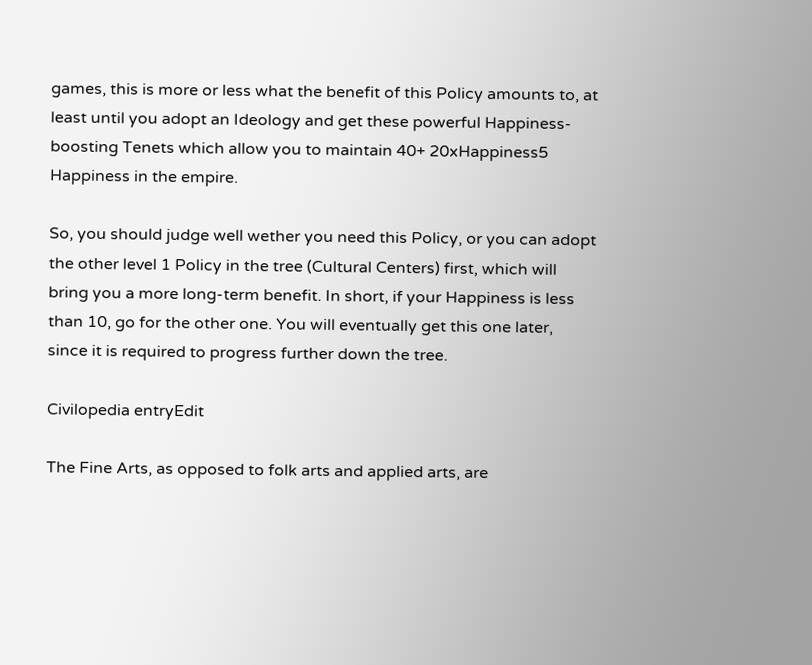games, this is more or less what the benefit of this Policy amounts to, at least until you adopt an Ideology and get these powerful Happiness-boosting Tenets which allow you to maintain 40+ 20xHappiness5 Happiness in the empire.

So, you should judge well wether you need this Policy, or you can adopt the other level 1 Policy in the tree (Cultural Centers) first, which will bring you a more long-term benefit. In short, if your Happiness is less than 10, go for the other one. You will eventually get this one later, since it is required to progress further down the tree.

Civilopedia entryEdit

The Fine Arts, as opposed to folk arts and applied arts, are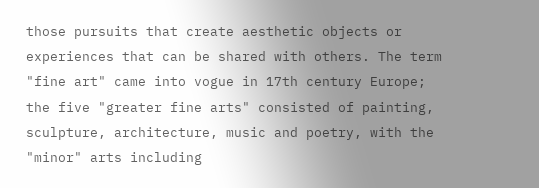those pursuits that create aesthetic objects or experiences that can be shared with others. The term "fine art" came into vogue in 17th century Europe; the five "greater fine arts" consisted of painting, sculpture, architecture, music and poetry, with the "minor" arts including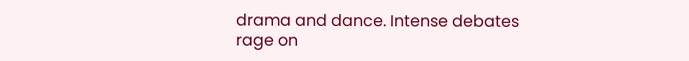drama and dance. Intense debates rage on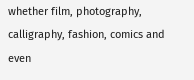whether film, photography, calligraphy, fashion, comics and even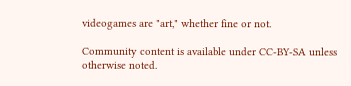videogames are "art," whether fine or not.

Community content is available under CC-BY-SA unless otherwise noted.